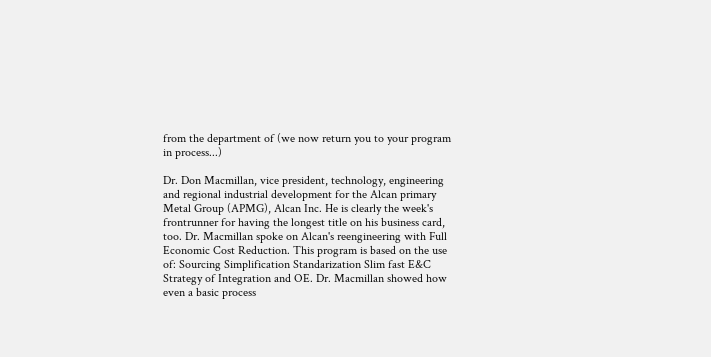from the department of (we now return you to your program in process...)

Dr. Don Macmillan, vice president, technology, engineering and regional industrial development for the Alcan primary Metal Group (APMG), Alcan Inc. He is clearly the week's frontrunner for having the longest title on his business card, too. Dr. Macmillan spoke on Alcan's reengineering with Full Economic Cost Reduction. This program is based on the use of: Sourcing Simplification Standarization Slim fast E&C Strategy of Integration and OE. Dr. Macmillan showed how even a basic process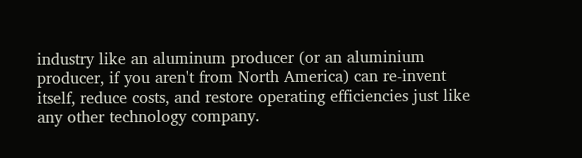industry like an aluminum producer (or an aluminium producer, if you aren't from North America) can re-invent itself, reduce costs, and restore operating efficiencies just like any other technology company.